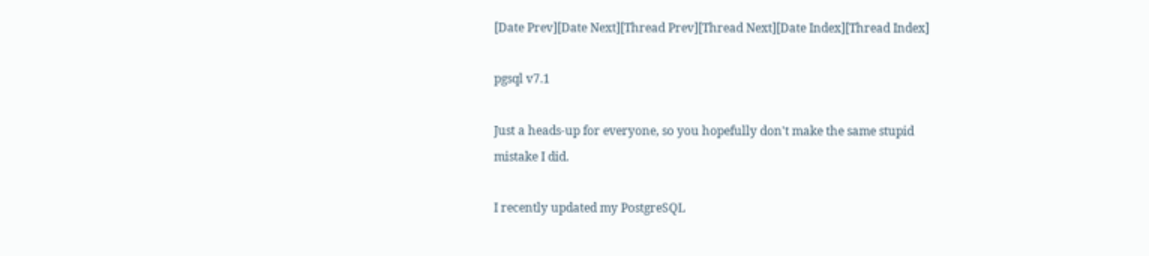[Date Prev][Date Next][Thread Prev][Thread Next][Date Index][Thread Index]

pgsql v7.1

Just a heads-up for everyone, so you hopefully don't make the same stupid
mistake I did.

I recently updated my PostgreSQL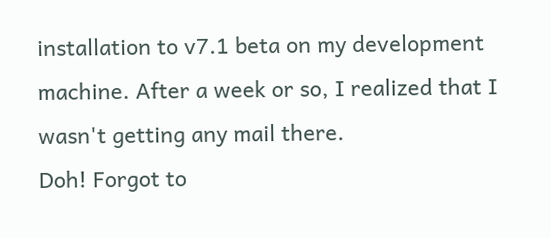installation to v7.1 beta on my development
machine. After a week or so, I realized that I wasn't getting any mail there.
Doh! Forgot to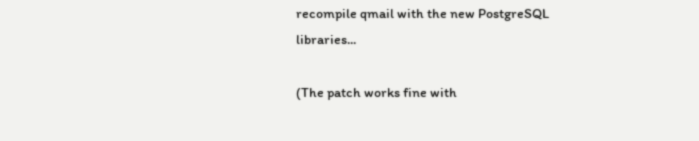recompile qmail with the new PostgreSQL libraries...

(The patch works fine with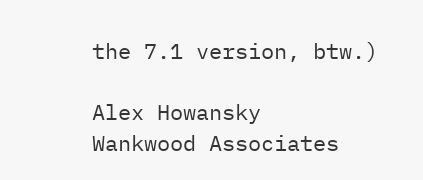the 7.1 version, btw.)

Alex Howansky
Wankwood Associates